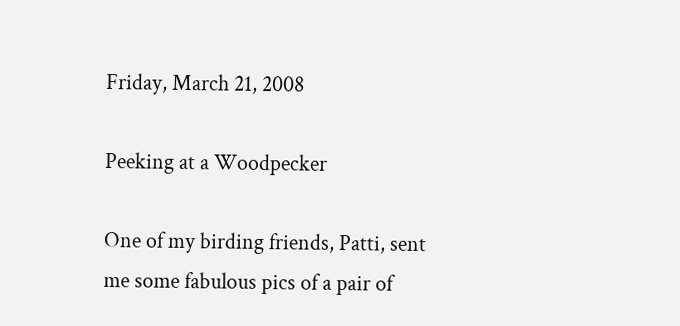Friday, March 21, 2008

Peeking at a Woodpecker

One of my birding friends, Patti, sent me some fabulous pics of a pair of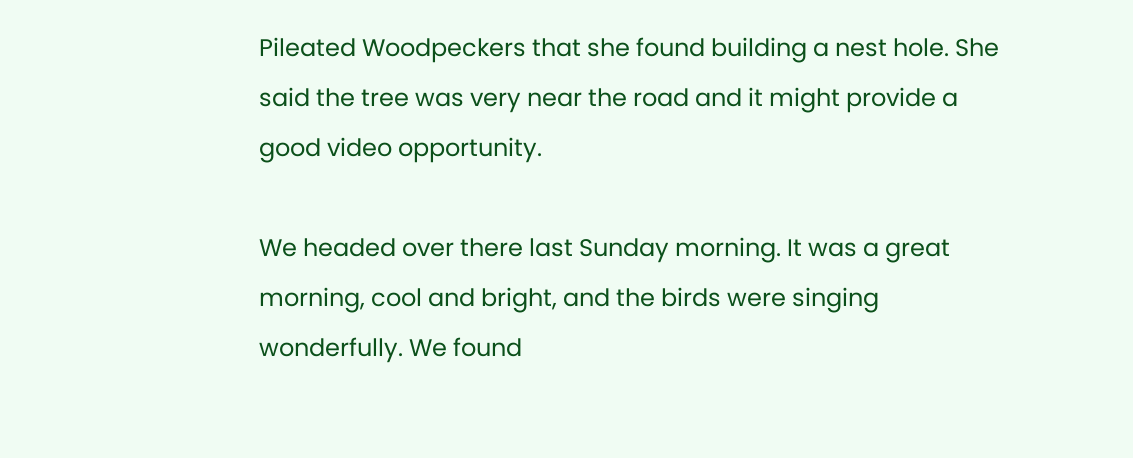Pileated Woodpeckers that she found building a nest hole. She said the tree was very near the road and it might provide a good video opportunity.

We headed over there last Sunday morning. It was a great morning, cool and bright, and the birds were singing wonderfully. We found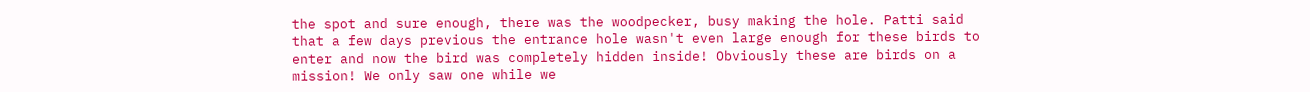the spot and sure enough, there was the woodpecker, busy making the hole. Patti said that a few days previous the entrance hole wasn't even large enough for these birds to enter and now the bird was completely hidden inside! Obviously these are birds on a mission! We only saw one while we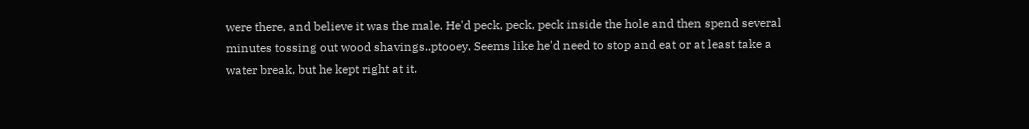were there, and believe it was the male. He'd peck, peck, peck inside the hole and then spend several minutes tossing out wood shavings..ptooey. Seems like he'd need to stop and eat or at least take a water break, but he kept right at it.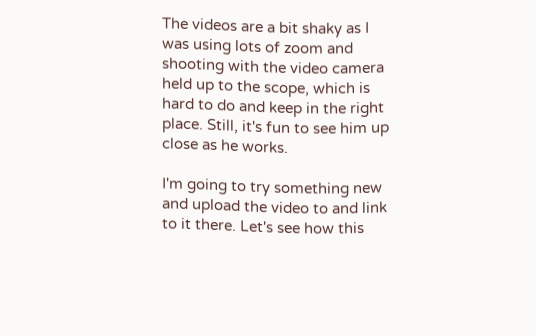The videos are a bit shaky as I was using lots of zoom and shooting with the video camera held up to the scope, which is hard to do and keep in the right place. Still, it's fun to see him up close as he works.

I'm going to try something new and upload the video to and link to it there. Let's see how this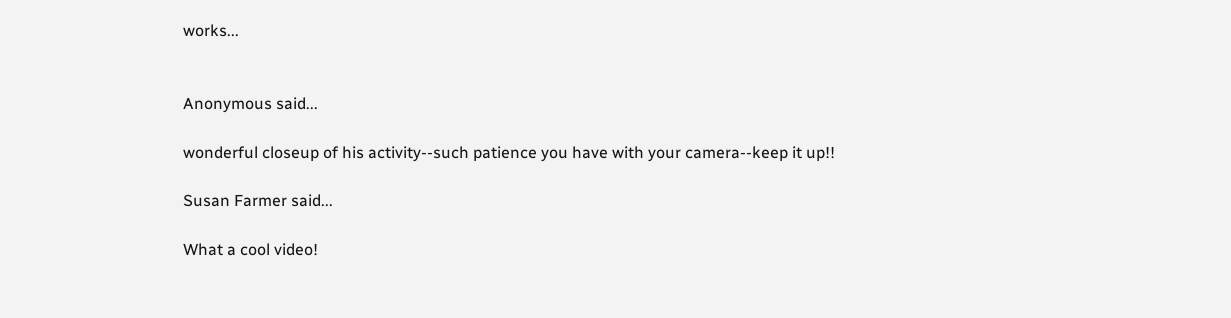works...


Anonymous said...

wonderful closeup of his activity--such patience you have with your camera--keep it up!!

Susan Farmer said...

What a cool video!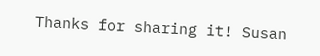Thanks for sharing it! Susan